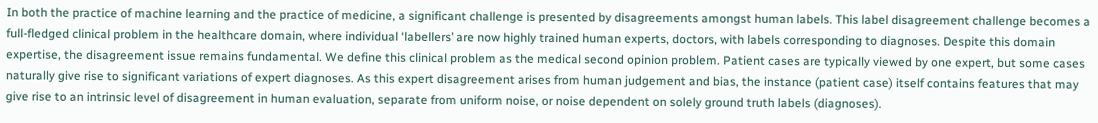In both the practice of machine learning and the practice of medicine, a significant challenge is presented by disagreements amongst human labels. This label disagreement challenge becomes a full-fledged clinical problem in the healthcare domain, where individual ‘labellers’ are now highly trained human experts, doctors, with labels corresponding to diagnoses. Despite this domain expertise, the disagreement issue remains fundamental. We define this clinical problem as the medical second opinion problem. Patient cases are typically viewed by one expert, but some cases naturally give rise to significant variations of expert diagnoses. As this expert disagreement arises from human judgement and bias, the instance (patient case) itself contains features that may give rise to an intrinsic level of disagreement in human evaluation, separate from uniform noise, or noise dependent on solely ground truth labels (diagnoses).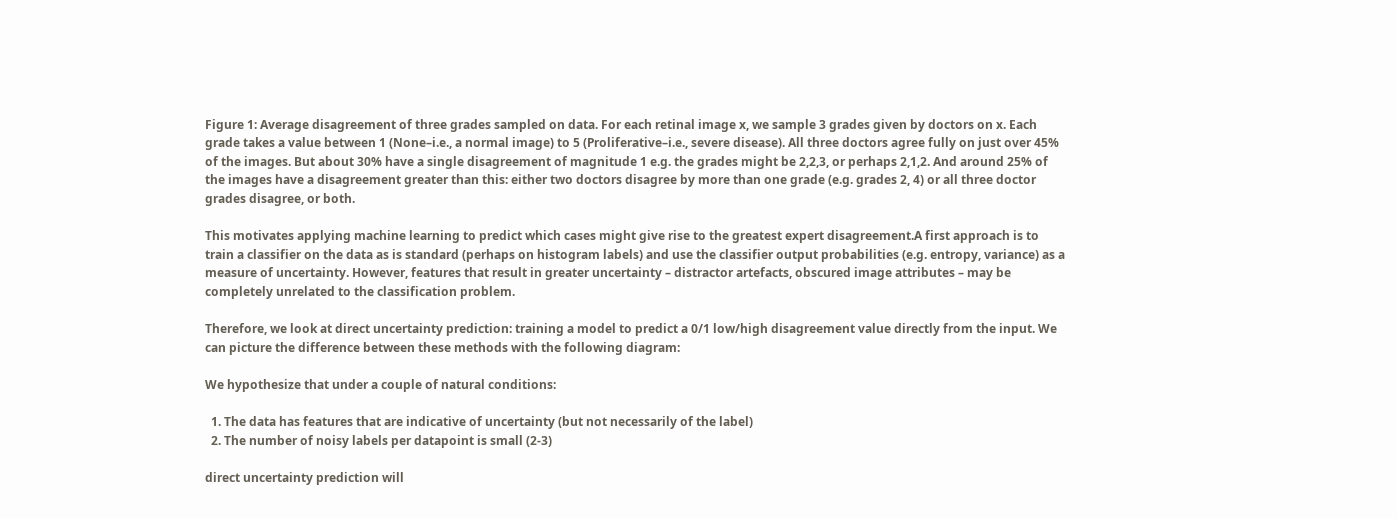Figure 1: Average disagreement of three grades sampled on data. For each retinal image x, we sample 3 grades given by doctors on x. Each grade takes a value between 1 (None–i.e., a normal image) to 5 (Proliferative–i.e., severe disease). All three doctors agree fully on just over 45% of the images. But about 30% have a single disagreement of magnitude 1 e.g. the grades might be 2,2,3, or perhaps 2,1,2. And around 25% of the images have a disagreement greater than this: either two doctors disagree by more than one grade (e.g. grades 2, 4) or all three doctor grades disagree, or both.

This motivates applying machine learning to predict which cases might give rise to the greatest expert disagreement.A first approach is to train a classifier on the data as is standard (perhaps on histogram labels) and use the classifier output probabilities (e.g. entropy, variance) as a measure of uncertainty. However, features that result in greater uncertainty – distractor artefacts, obscured image attributes – may be completely unrelated to the classification problem.

Therefore, we look at direct uncertainty prediction: training a model to predict a 0/1 low/high disagreement value directly from the input. We can picture the difference between these methods with the following diagram:

We hypothesize that under a couple of natural conditions:

  1. The data has features that are indicative of uncertainty (but not necessarily of the label)
  2. The number of noisy labels per datapoint is small (2-3)

direct uncertainty prediction will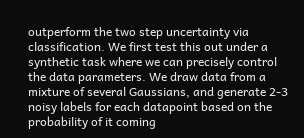outperform the two step uncertainty via classification. We first test this out under a synthetic task where we can precisely control the data parameters. We draw data from a mixture of several Gaussians, and generate 2-3 noisy labels for each datapoint based on the probability of it coming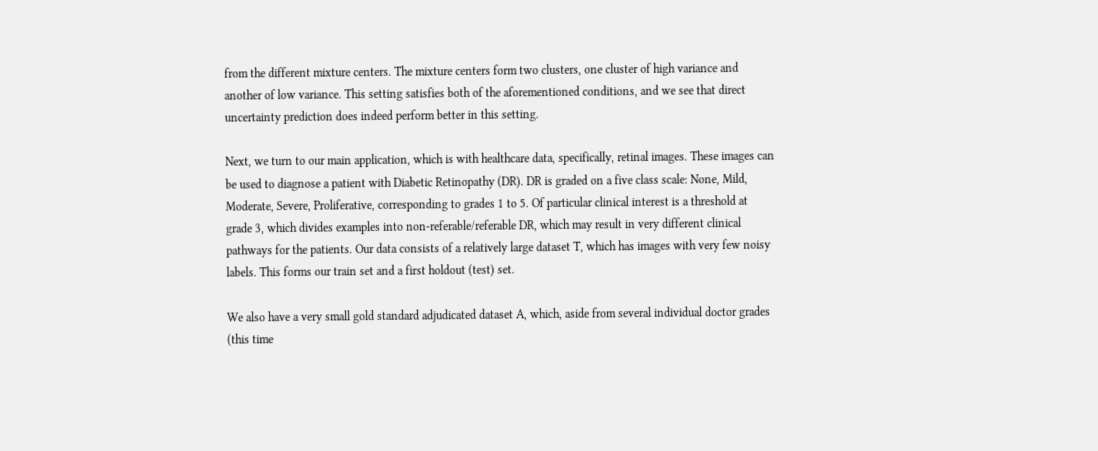from the different mixture centers. The mixture centers form two clusters, one cluster of high variance and another of low variance. This setting satisfies both of the aforementioned conditions, and we see that direct uncertainty prediction does indeed perform better in this setting.

Next, we turn to our main application, which is with healthcare data, specifically, retinal images. These images can be used to diagnose a patient with Diabetic Retinopathy (DR). DR is graded on a five class scale: None, Mild, Moderate, Severe, Proliferative, corresponding to grades 1 to 5. Of particular clinical interest is a threshold at grade 3, which divides examples into non-referable/referable DR, which may result in very different clinical pathways for the patients. Our data consists of a relatively large dataset T, which has images with very few noisy labels. This forms our train set and a first holdout (test) set.

We also have a very small gold standard adjudicated dataset A, which, aside from several individual doctor grades (this time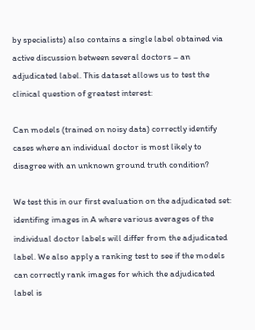by specialists) also contains a single label obtained via active discussion between several doctors – an adjudicated label. This dataset allows us to test the clinical question of greatest interest:

Can models (trained on noisy data) correctly identify cases where an individual doctor is most likely to disagree with an unknown ground truth condition?

We test this in our first evaluation on the adjudicated set: identifing images in A where various averages of the individual doctor labels will differ from the adjudicated label. We also apply a ranking test to see if the models can correctly rank images for which the adjudicated label is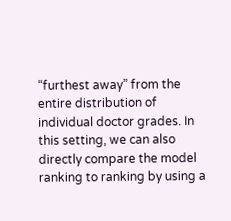“furthest away” from the entire distribution of individual doctor grades. In this setting, we can also directly compare the model ranking to ranking by using a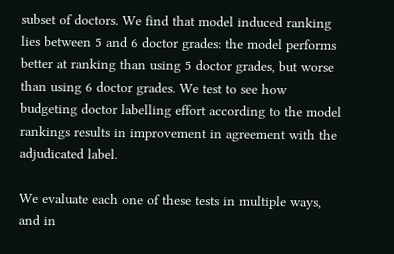subset of doctors. We find that model induced ranking lies between 5 and 6 doctor grades: the model performs better at ranking than using 5 doctor grades, but worse than using 6 doctor grades. We test to see how budgeting doctor labelling effort according to the model rankings results in improvement in agreement with the adjudicated label.

We evaluate each one of these tests in multiple ways, and in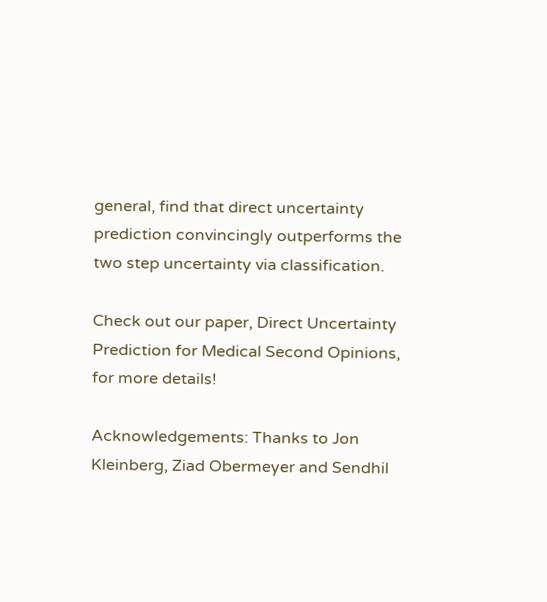general, find that direct uncertainty prediction convincingly outperforms the two step uncertainty via classification.

Check out our paper, Direct Uncertainty Prediction for Medical Second Opinions, for more details!

Acknowledgements: Thanks to Jon Kleinberg, Ziad Obermeyer and Sendhil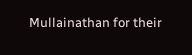Mullainathan for their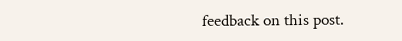feedback on this post.